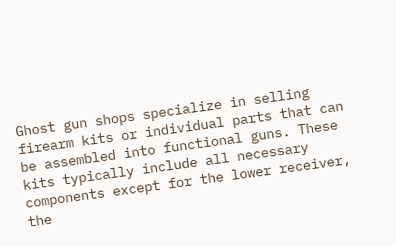Ghost gun shops specialize in selling firearm kits or individual parts that can be assembled into functional guns. These kits typically include all necessary components except for the lower receiver, the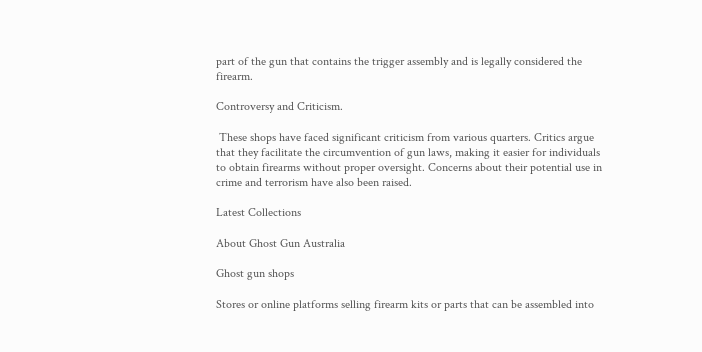part of the gun that contains the trigger assembly and is legally considered the firearm.

Controversy and Criticism.

 These shops have faced significant criticism from various quarters. Critics argue that they facilitate the circumvention of gun laws, making it easier for individuals to obtain firearms without proper oversight. Concerns about their potential use in crime and terrorism have also been raised.

Latest Collections

About Ghost Gun Australia

Ghost gun shops

Stores or online platforms selling firearm kits or parts that can be assembled into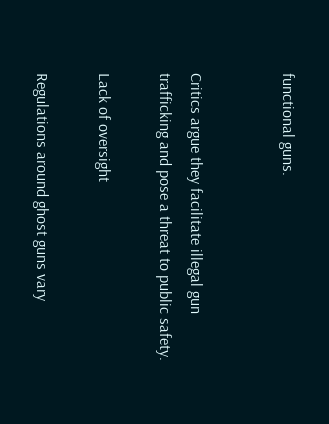functional guns.


Critics argue they facilitate illegal gun trafficking and pose a threat to public safety.

Lack of oversight

Regulations around ghost guns vary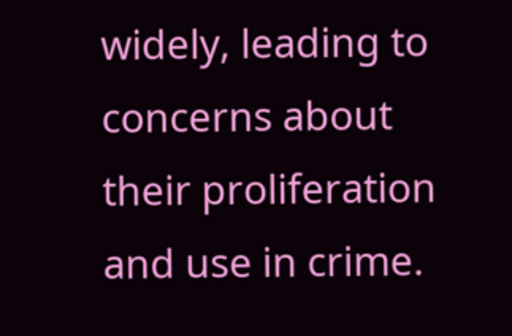widely, leading to concerns about their proliferation and use in crime.